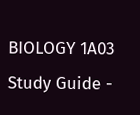BIOLOGY 1A03 Study Guide -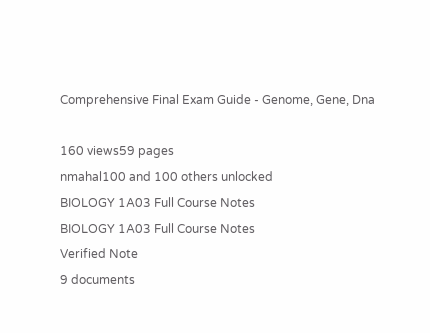Comprehensive Final Exam Guide - Genome, Gene, Dna

160 views59 pages
nmahal100 and 100 others unlocked
BIOLOGY 1A03 Full Course Notes
BIOLOGY 1A03 Full Course Notes
Verified Note
9 documents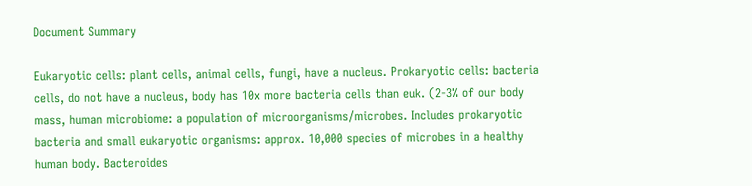Document Summary

Eukaryotic cells: plant cells, animal cells, fungi, have a nucleus. Prokaryotic cells: bacteria cells, do not have a nucleus, body has 10x more bacteria cells than euk. (2-3% of our body mass, human microbiome: a population of microorganisms/microbes. Includes prokaryotic bacteria and small eukaryotic organisms: approx. 10,000 species of microbes in a healthy human body. Bacteroides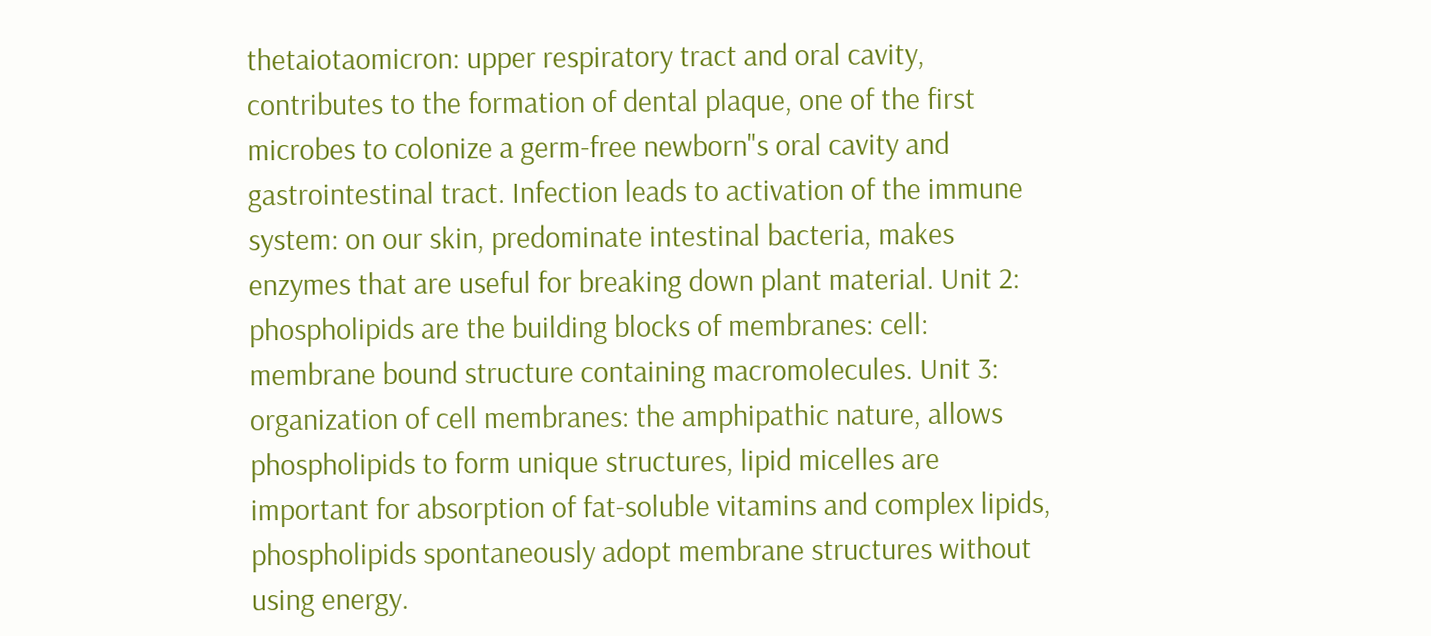thetaiotaomicron: upper respiratory tract and oral cavity, contributes to the formation of dental plaque, one of the first microbes to colonize a germ-free newborn"s oral cavity and gastrointestinal tract. Infection leads to activation of the immune system: on our skin, predominate intestinal bacteria, makes enzymes that are useful for breaking down plant material. Unit 2: phospholipids are the building blocks of membranes: cell: membrane bound structure containing macromolecules. Unit 3: organization of cell membranes: the amphipathic nature, allows phospholipids to form unique structures, lipid micelles are important for absorption of fat-soluble vitamins and complex lipids, phospholipids spontaneously adopt membrane structures without using energy.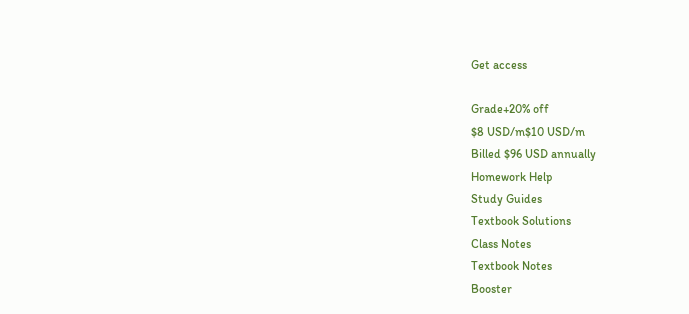Get access

Grade+20% off
$8 USD/m$10 USD/m
Billed $96 USD annually
Homework Help
Study Guides
Textbook Solutions
Class Notes
Textbook Notes
Booster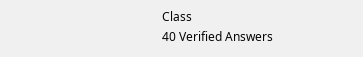Class
40 Verified Answers